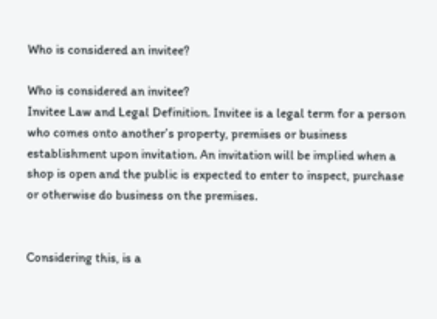Who is considered an invitee?

Who is considered an invitee?
Invitee Law and Legal Definition. Invitee is a legal term for a person who comes onto another’s property, premises or business establishment upon invitation. An invitation will be implied when a shop is open and the public is expected to enter to inspect, purchase or otherwise do business on the premises.


Considering this, is a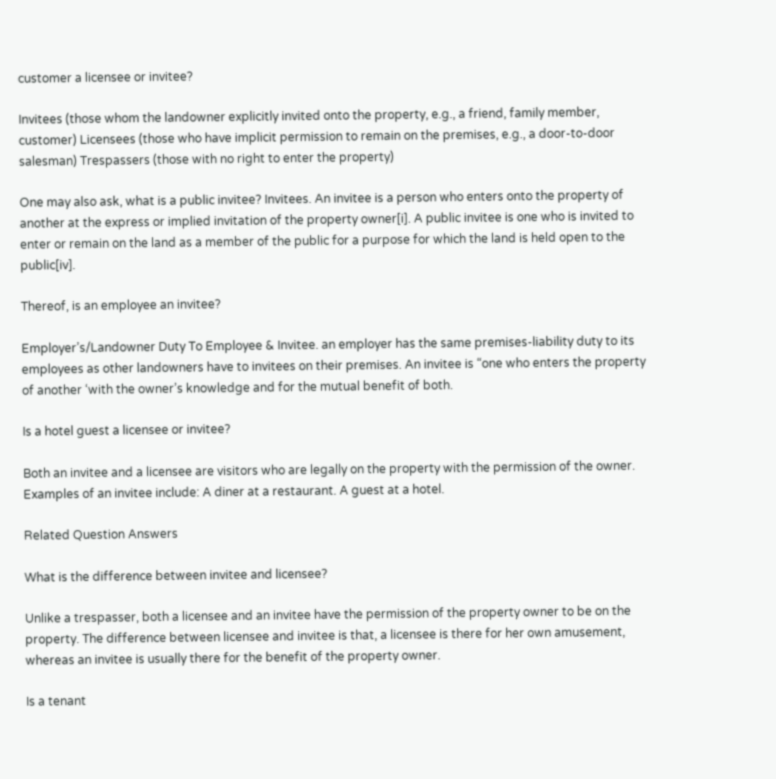customer a licensee or invitee?

Invitees (those whom the landowner explicitly invited onto the property, e.g., a friend, family member, customer) Licensees (those who have implicit permission to remain on the premises, e.g., a door-to-door salesman) Trespassers (those with no right to enter the property)

One may also ask, what is a public invitee? Invitees. An invitee is a person who enters onto the property of another at the express or implied invitation of the property owner[i]. A public invitee is one who is invited to enter or remain on the land as a member of the public for a purpose for which the land is held open to the public[iv].

Thereof, is an employee an invitee?

Employer’s/Landowner Duty To Employee & Invitee. an employer has the same premises-liability duty to its employees as other landowners have to invitees on their premises. An invitee is “one who enters the property of another ‘with the owner’s knowledge and for the mutual benefit of both.

Is a hotel guest a licensee or invitee?

Both an invitee and a licensee are visitors who are legally on the property with the permission of the owner. Examples of an invitee include: A diner at a restaurant. A guest at a hotel.

Related Question Answers

What is the difference between invitee and licensee?

Unlike a trespasser, both a licensee and an invitee have the permission of the property owner to be on the property. The difference between licensee and invitee is that, a licensee is there for her own amusement, whereas an invitee is usually there for the benefit of the property owner.

Is a tenant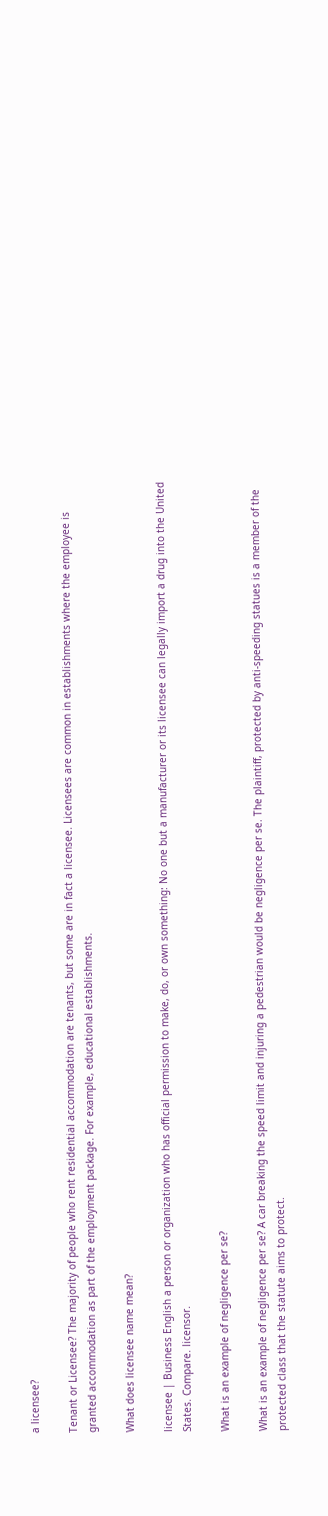a licensee?

Tenant or Licensee? The majority of people who rent residential accommodation are tenants, but some are in fact a licensee. Licensees are common in establishments where the employee is granted accommodation as part of the employment package. For example, educational establishments.

What does licensee name mean?

licensee | Business English a person or organization who has official permission to make, do, or own something: No one but a manufacturer or its licensee can legally import a drug into the United States. Compare. licensor.

What is an example of negligence per se?

What is an example of negligence per se? A car breaking the speed limit and injuring a pedestrian would be negligence per se. The plaintiff, protected by anti-speeding statues is a member of the protected class that the statute aims to protect.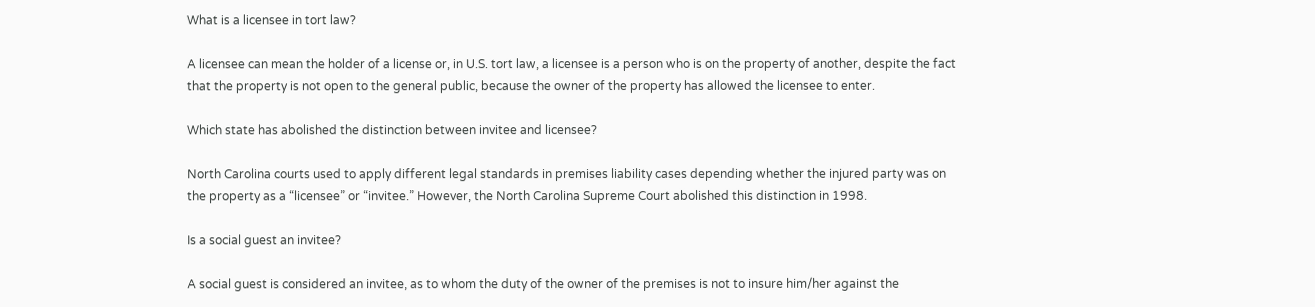What is a licensee in tort law?

A licensee can mean the holder of a license or, in U.S. tort law, a licensee is a person who is on the property of another, despite the fact that the property is not open to the general public, because the owner of the property has allowed the licensee to enter.

Which state has abolished the distinction between invitee and licensee?

North Carolina courts used to apply different legal standards in premises liability cases depending whether the injured party was on the property as a “licensee” or “invitee.” However, the North Carolina Supreme Court abolished this distinction in 1998.

Is a social guest an invitee?

A social guest is considered an invitee, as to whom the duty of the owner of the premises is not to insure him/her against the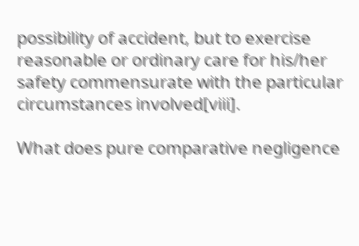possibility of accident, but to exercise reasonable or ordinary care for his/her safety commensurate with the particular circumstances involved[viii].

What does pure comparative negligence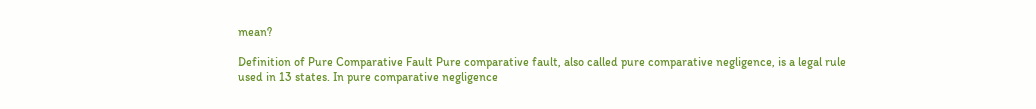mean?

Definition of Pure Comparative Fault Pure comparative fault, also called pure comparative negligence, is a legal rule used in 13 states. In pure comparative negligence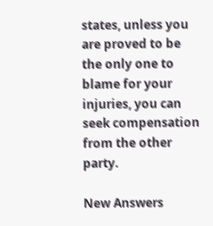states, unless you are proved to be the only one to blame for your injuries, you can seek compensation from the other party.

New Answers